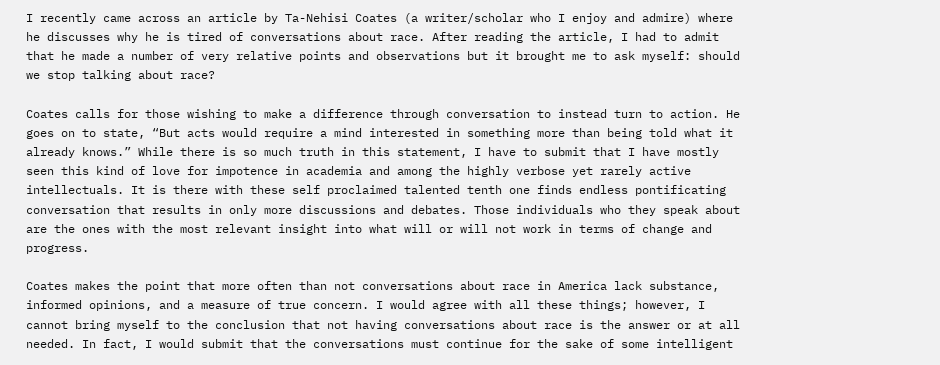I recently came across an article by Ta-Nehisi Coates (a writer/scholar who I enjoy and admire) where he discusses why he is tired of conversations about race. After reading the article, I had to admit that he made a number of very relative points and observations but it brought me to ask myself: should we stop talking about race?

Coates calls for those wishing to make a difference through conversation to instead turn to action. He goes on to state, “But acts would require a mind interested in something more than being told what it already knows.” While there is so much truth in this statement, I have to submit that I have mostly seen this kind of love for impotence in academia and among the highly verbose yet rarely active intellectuals. It is there with these self proclaimed talented tenth one finds endless pontificating conversation that results in only more discussions and debates. Those individuals who they speak about are the ones with the most relevant insight into what will or will not work in terms of change and progress.

Coates makes the point that more often than not conversations about race in America lack substance, informed opinions, and a measure of true concern. I would agree with all these things; however, I cannot bring myself to the conclusion that not having conversations about race is the answer or at all needed. In fact, I would submit that the conversations must continue for the sake of some intelligent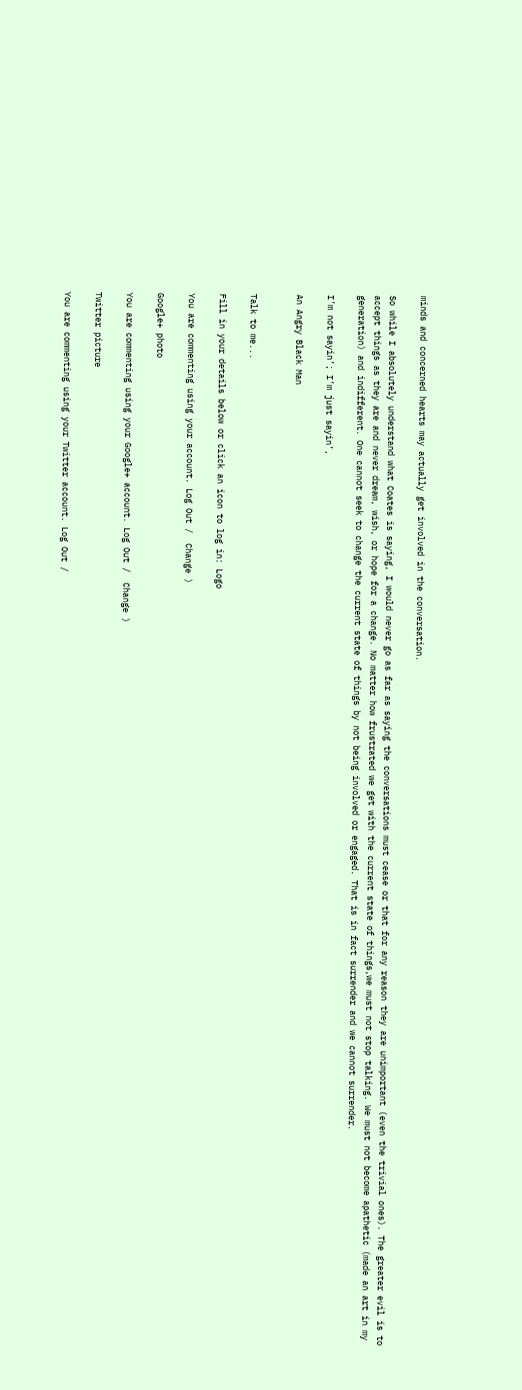minds and concerned hearts may actually get involved in the conversation.

So while I absolutely understand what Coates is saying, I would never go as far as saying the conversations must cease or that for any reason they are unimportant (even the trivial ones). The greater evil is to accept things as they are and never dream, wish, or hope for a change. No matter how frustrated we get with the current state of things,we must not stop talking. We must not become apathetic (made an art in my generation) and indifferent. One cannot seek to change the current state of things by not being involved or engaged. That is in fact surrender and we cannot surrender.

I’m not sayin’; I’m just sayin’,

An Angry Black Man


Talk to me...

Fill in your details below or click an icon to log in: Logo

You are commenting using your account. Log Out /  Change )

Google+ photo

You are commenting using your Google+ account. Log Out /  Change )

Twitter picture

You are commenting using your Twitter account. Log Out /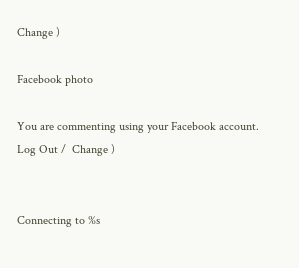Change )

Facebook photo

You are commenting using your Facebook account. Log Out /  Change )


Connecting to %s